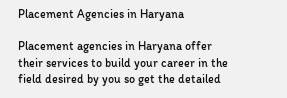Placement Agencies in Haryana

Placement agencies in Haryana offer their services to build your career in the field desired by you so get the detailed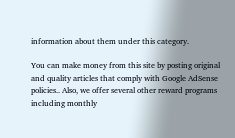information about them under this category.

You can make money from this site by posting original and quality articles that comply with Google AdSense policies.. Also, we offer several other reward programs including monthly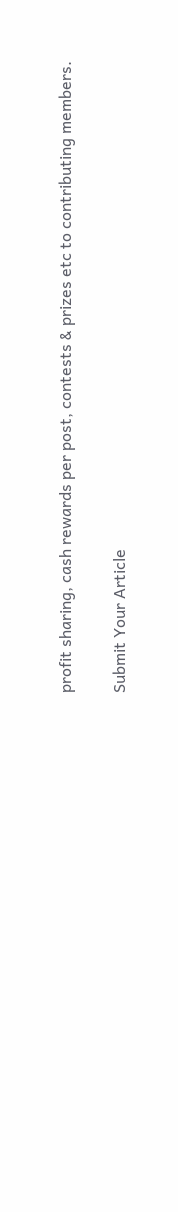profit sharing, cash rewards per post, contests & prizes etc to contributing members.

Submit Your Article